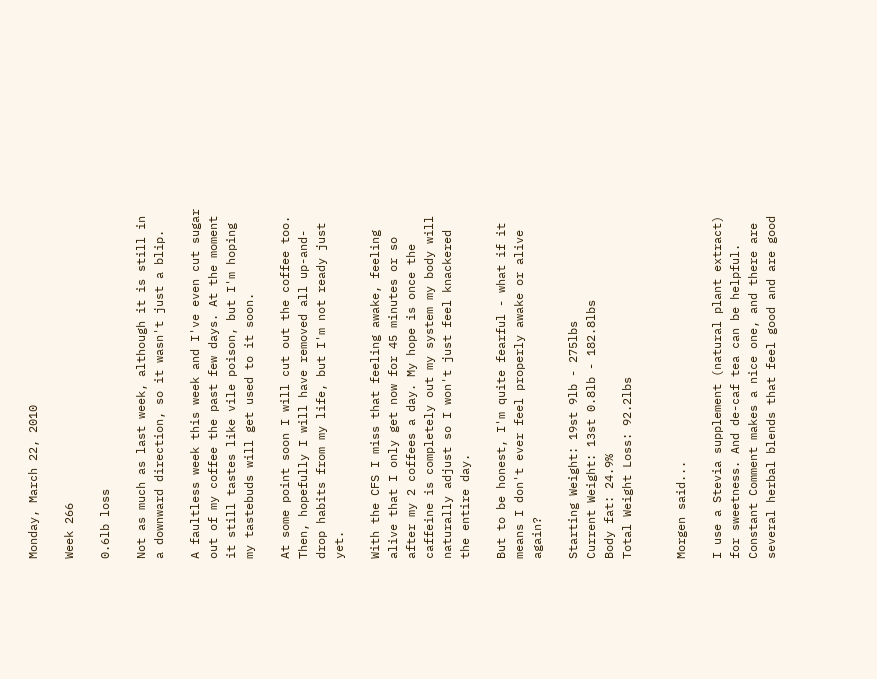Monday, March 22, 2010

Week 266

0.6lb loss

Not as much as last week, although it is still in a downward direction, so it wasn't just a blip.

A faultless week this week and I've even cut sugar out of my coffee the past few days. At the moment it still tastes like vile poison, but I'm hoping my tastebuds will get used to it soon.

At some point soon I will cut out the coffee too. Then, hopefully I will have removed all up-and-drop habits from my life, but I'm not ready just yet.

With the CFS I miss that feeling awake, feeling alive that I only get now for 45 minutes or so after my 2 coffees a day. My hope is once the caffeine is completely out my system my body will naturally adjust so I won't just feel knackered the entire day.

But to be honest, I'm quite fearful - what if it means I don't ever feel properly awake or alive again?

Starting Weight: 19st 9lb - 275lbs
Current Weight: 13st 0.8lb - 182.8lbs
Body fat: 24.9%
Total Weight Loss: 92.2lbs


Morgen said...

I use a Stevia supplement (natural plant extract) for sweetness. And de-caf tea can be helpful. Constant Comment makes a nice one, and there are several herbal blends that feel good and are good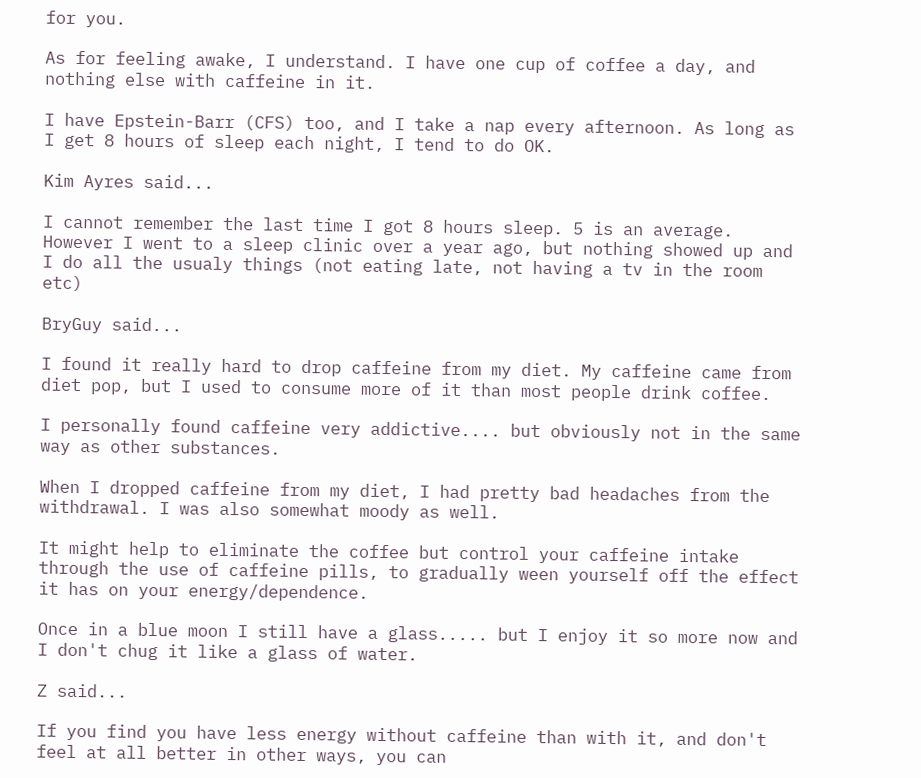for you.

As for feeling awake, I understand. I have one cup of coffee a day, and nothing else with caffeine in it.

I have Epstein-Barr (CFS) too, and I take a nap every afternoon. As long as I get 8 hours of sleep each night, I tend to do OK.

Kim Ayres said...

I cannot remember the last time I got 8 hours sleep. 5 is an average. However I went to a sleep clinic over a year ago, but nothing showed up and I do all the usualy things (not eating late, not having a tv in the room etc)

BryGuy said...

I found it really hard to drop caffeine from my diet. My caffeine came from diet pop, but I used to consume more of it than most people drink coffee.

I personally found caffeine very addictive.... but obviously not in the same way as other substances.

When I dropped caffeine from my diet, I had pretty bad headaches from the withdrawal. I was also somewhat moody as well.

It might help to eliminate the coffee but control your caffeine intake through the use of caffeine pills, to gradually ween yourself off the effect it has on your energy/dependence.

Once in a blue moon I still have a glass..... but I enjoy it so more now and I don't chug it like a glass of water.

Z said...

If you find you have less energy without caffeine than with it, and don't feel at all better in other ways, you can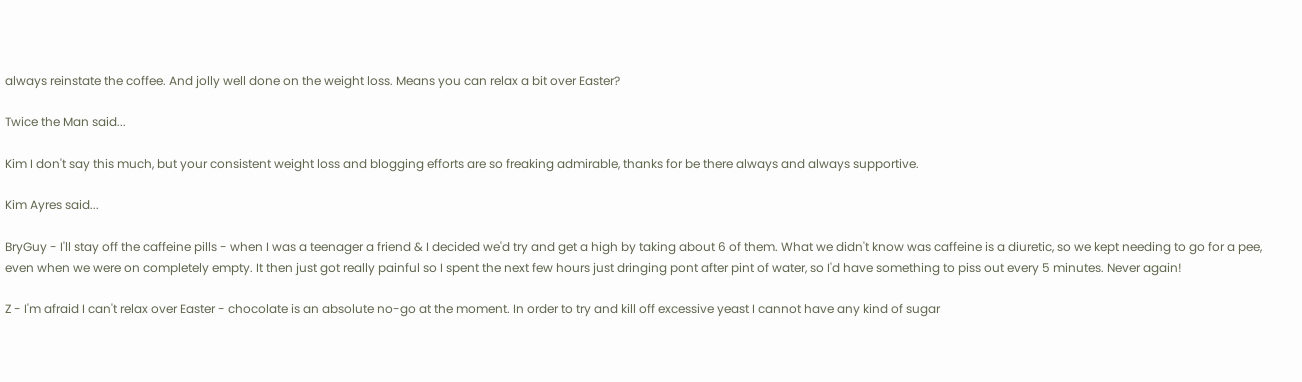always reinstate the coffee. And jolly well done on the weight loss. Means you can relax a bit over Easter?

Twice the Man said...

Kim I don't say this much, but your consistent weight loss and blogging efforts are so freaking admirable, thanks for be there always and always supportive.

Kim Ayres said...

BryGuy - I'll stay off the caffeine pills - when I was a teenager a friend & I decided we'd try and get a high by taking about 6 of them. What we didn't know was caffeine is a diuretic, so we kept needing to go for a pee, even when we were on completely empty. It then just got really painful so I spent the next few hours just dringing pont after pint of water, so I'd have something to piss out every 5 minutes. Never again!

Z - I'm afraid I can't relax over Easter - chocolate is an absolute no-go at the moment. In order to try and kill off excessive yeast I cannot have any kind of sugar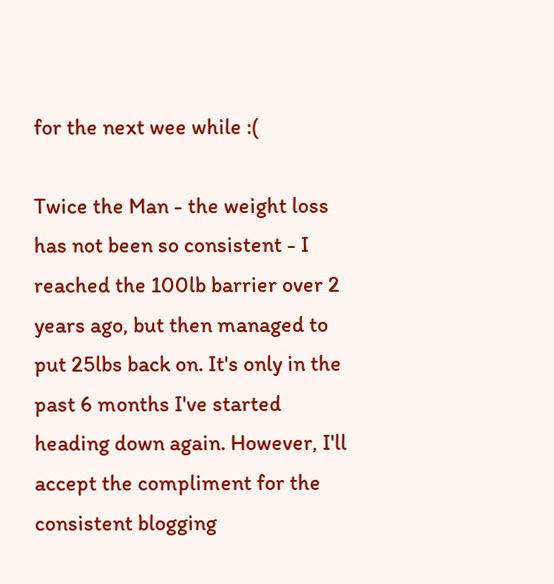for the next wee while :(

Twice the Man - the weight loss has not been so consistent - I reached the 100lb barrier over 2 years ago, but then managed to put 25lbs back on. It's only in the past 6 months I've started heading down again. However, I'll accept the compliment for the consistent blogging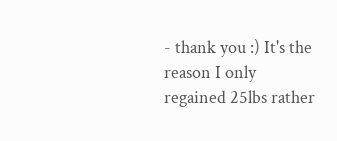- thank you :) It's the reason I only regained 25lbs rather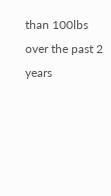than 100lbs over the past 2 years